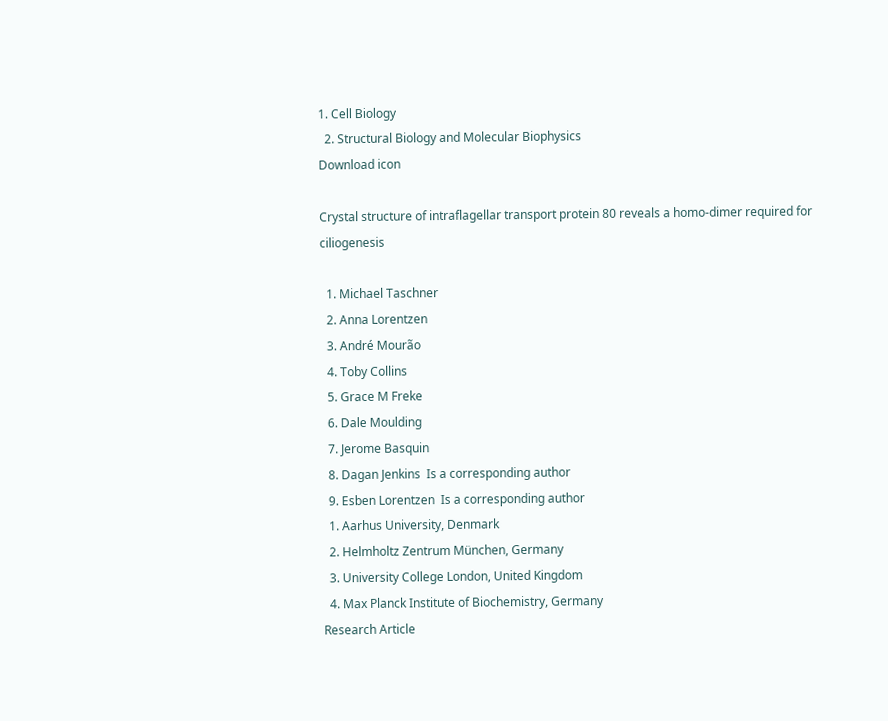1. Cell Biology
  2. Structural Biology and Molecular Biophysics
Download icon

Crystal structure of intraflagellar transport protein 80 reveals a homo-dimer required for ciliogenesis

  1. Michael Taschner
  2. Anna Lorentzen
  3. André Mourão
  4. Toby Collins
  5. Grace M Freke
  6. Dale Moulding
  7. Jerome Basquin
  8. Dagan Jenkins  Is a corresponding author
  9. Esben Lorentzen  Is a corresponding author
  1. Aarhus University, Denmark
  2. Helmholtz Zentrum München, Germany
  3. University College London, United Kingdom
  4. Max Planck Institute of Biochemistry, Germany
Research Article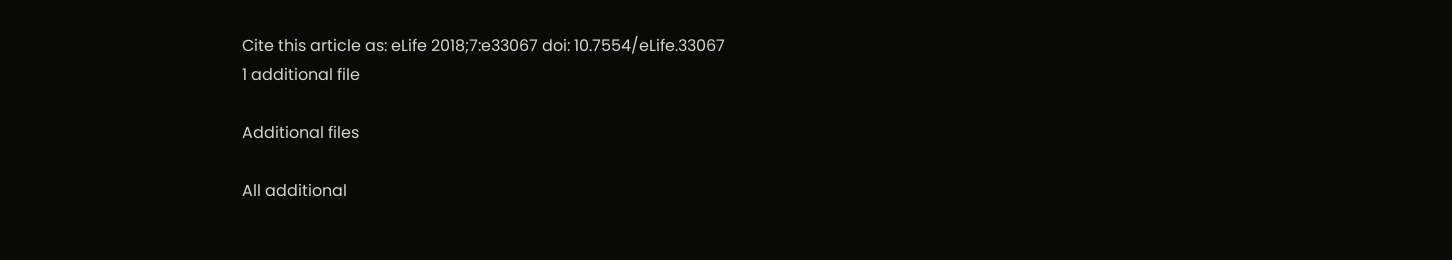Cite this article as: eLife 2018;7:e33067 doi: 10.7554/eLife.33067
1 additional file

Additional files

All additional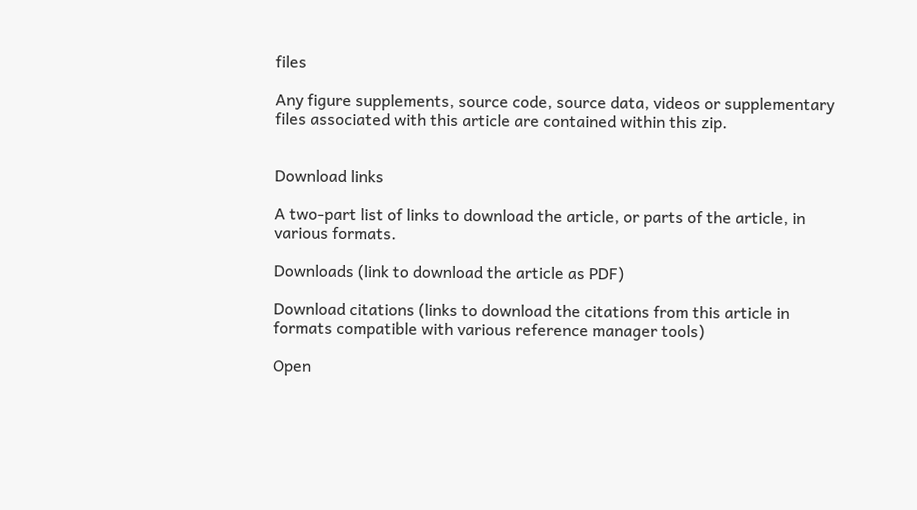files

Any figure supplements, source code, source data, videos or supplementary files associated with this article are contained within this zip.


Download links

A two-part list of links to download the article, or parts of the article, in various formats.

Downloads (link to download the article as PDF)

Download citations (links to download the citations from this article in formats compatible with various reference manager tools)

Open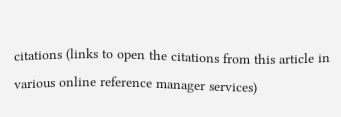citations (links to open the citations from this article in various online reference manager services)